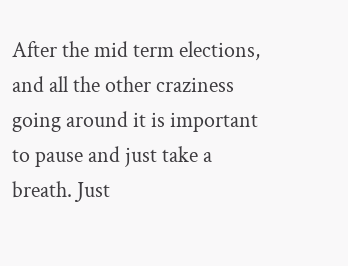After the mid term elections, and all the other craziness going around it is important to pause and just take a breath. Just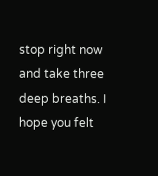stop right now and take three deep breaths. I hope you felt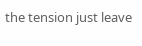the tension just leave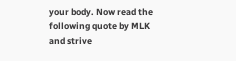your body. Now read the following quote by MLK and strive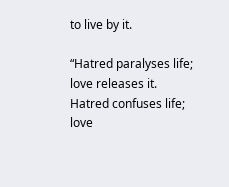to live by it.

“Hatred paralyses life; love releases it.
Hatred confuses life; love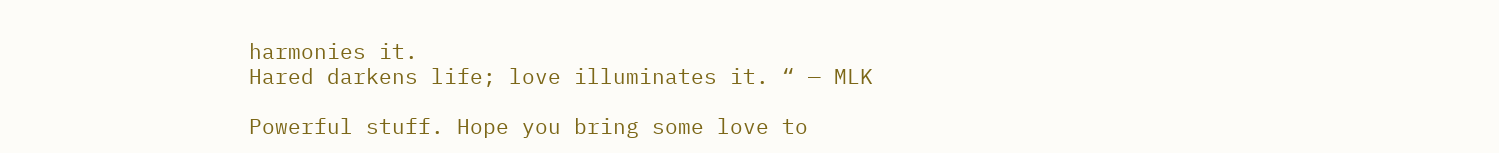harmonies it.
Hared darkens life; love illuminates it. “ — MLK

Powerful stuff. Hope you bring some love to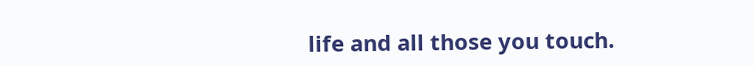life and all those you touch.